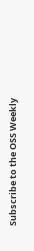Subscribe to the OSS Weekly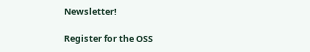Newsletter!

Register for the OSS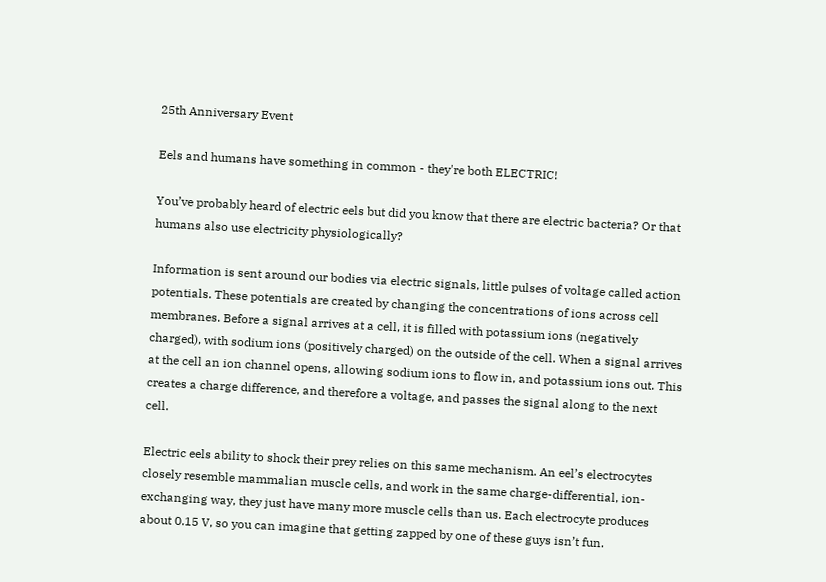25th Anniversary Event

Eels and humans have something in common - they're both ELECTRIC!

You’ve probably heard of electric eels but did you know that there are electric bacteria? Or that humans also use electricity physiologically?

Information is sent around our bodies via electric signals, little pulses of voltage called action potentials. These potentials are created by changing the concentrations of ions across cell membranes. Before a signal arrives at a cell, it is filled with potassium ions (negatively charged), with sodium ions (positively charged) on the outside of the cell. When a signal arrives at the cell an ion channel opens, allowing sodium ions to flow in, and potassium ions out. This creates a charge difference, and therefore a voltage, and passes the signal along to the next cell.

Electric eels ability to shock their prey relies on this same mechanism. An eel’s electrocytes closely resemble mammalian muscle cells, and work in the same charge-differential, ion-exchanging way, they just have many more muscle cells than us. Each electrocyte produces about 0.15 V, so you can imagine that getting zapped by one of these guys isn’t fun.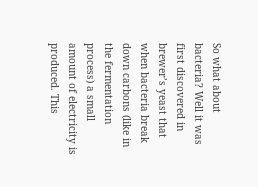So what about bacteria? Well it was first discovered in brewer’s yeast that when bacteria break down carbons (like in the fermentation process) a small amount of electricity is produced. This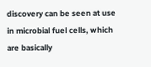discovery can be seen at use in microbial fuel cells, which are basically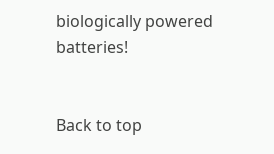biologically powered batteries!


Back to top